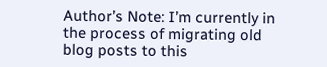Author’s Note: I’m currently in the process of migrating old blog posts to this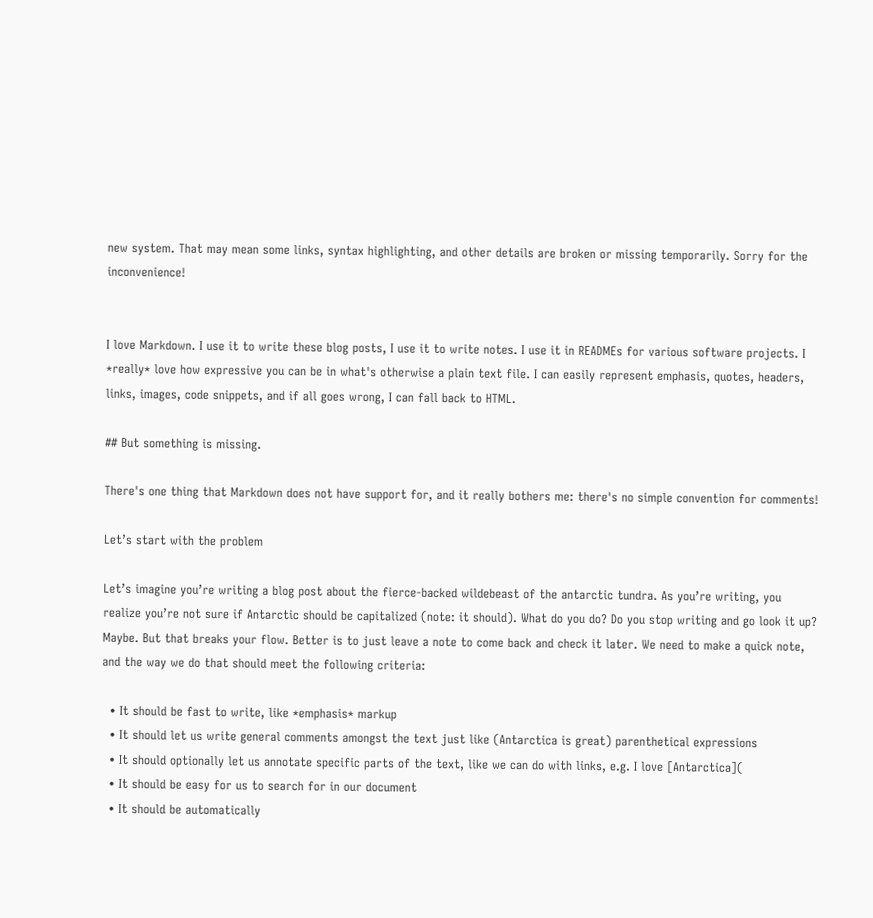new system. That may mean some links, syntax highlighting, and other details are broken or missing temporarily. Sorry for the inconvenience!


I love Markdown. I use it to write these blog posts, I use it to write notes. I use it in READMEs for various software projects. I *really* love how expressive you can be in what's otherwise a plain text file. I can easily represent emphasis, quotes, headers, links, images, code snippets, and if all goes wrong, I can fall back to HTML.

## But something is missing.

There's one thing that Markdown does not have support for, and it really bothers me: there's no simple convention for comments!

Let’s start with the problem

Let’s imagine you’re writing a blog post about the fierce-backed wildebeast of the antarctic tundra. As you’re writing, you realize you’re not sure if Antarctic should be capitalized (note: it should). What do you do? Do you stop writing and go look it up? Maybe. But that breaks your flow. Better is to just leave a note to come back and check it later. We need to make a quick note, and the way we do that should meet the following criteria:

  • It should be fast to write, like *emphasis* markup
  • It should let us write general comments amongst the text just like (Antarctica is great) parenthetical expressions
  • It should optionally let us annotate specific parts of the text, like we can do with links, e.g. I love [Antarctica](
  • It should be easy for us to search for in our document
  • It should be automatically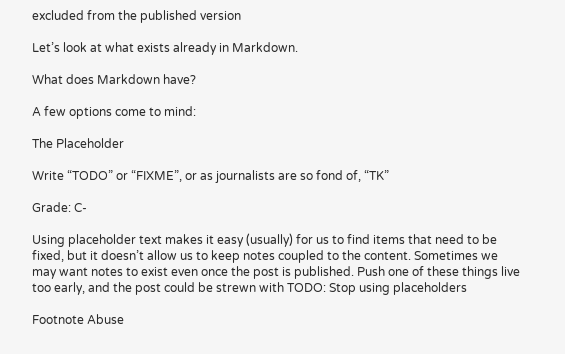excluded from the published version

Let’s look at what exists already in Markdown.

What does Markdown have?

A few options come to mind:

The Placeholder

Write “TODO” or “FIXME”, or as journalists are so fond of, “TK”

Grade: C-

Using placeholder text makes it easy (usually) for us to find items that need to be fixed, but it doesn’t allow us to keep notes coupled to the content. Sometimes we may want notes to exist even once the post is published. Push one of these things live too early, and the post could be strewn with TODO: Stop using placeholders

Footnote Abuse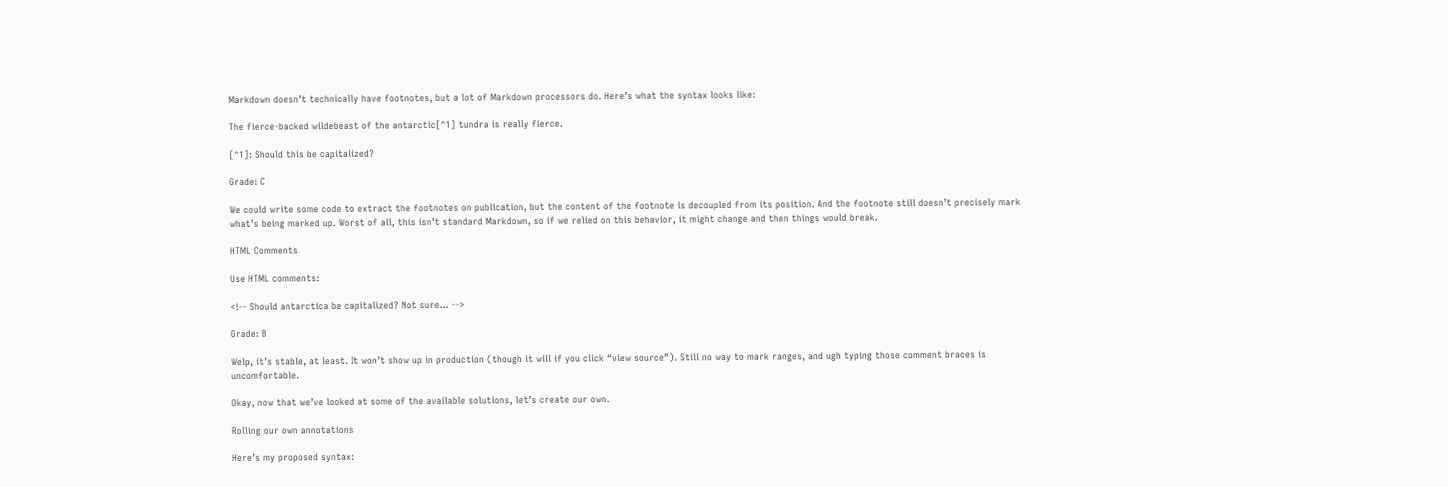Markdown doesn’t technically have footnotes, but a lot of Markdown processors do. Here’s what the syntax looks like:

The fierce-backed wildebeast of the antarctic[^1] tundra is really fierce.

[^1]: Should this be capitalized?

Grade: C

We could write some code to extract the footnotes on publication, but the content of the footnote is decoupled from its position. And the footnote still doesn’t precisely mark what’s being marked up. Worst of all, this isn’t standard Markdown, so if we relied on this behavior, it might change and then things would break.

HTML Comments

Use HTML comments:

<!-- Should antarctica be capitalized? Not sure... -->

Grade: B

Welp, it’s stable, at least. It won’t show up in production (though it will if you click “view source”). Still no way to mark ranges, and ugh typing those comment braces is uncomfortable.

Okay, now that we’ve looked at some of the available solutions, let’s create our own.

Rolling our own annotations

Here’s my proposed syntax: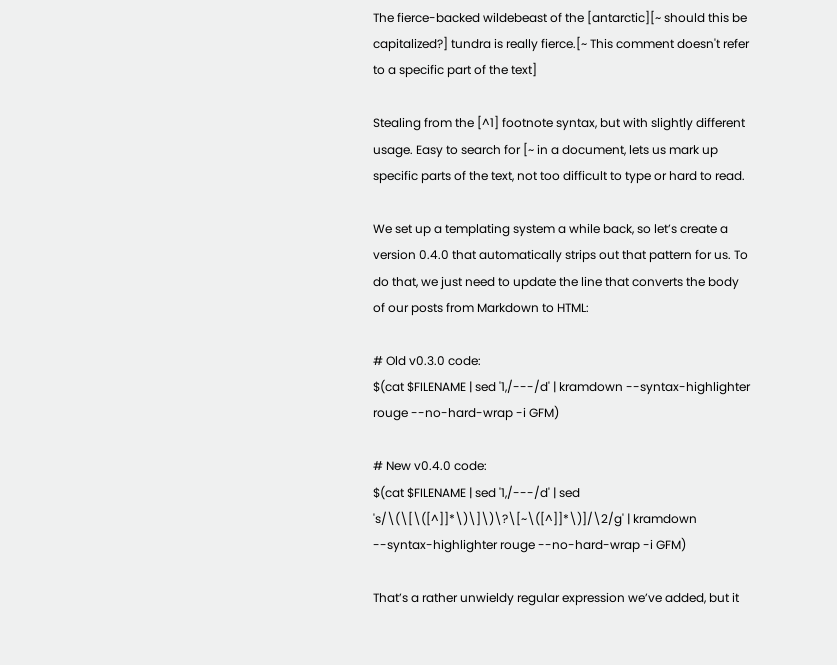The fierce-backed wildebeast of the [antarctic][~ should this be capitalized?] tundra is really fierce.[~ This comment doesn't refer to a specific part of the text]

Stealing from the [^1] footnote syntax, but with slightly different usage. Easy to search for [~ in a document, lets us mark up specific parts of the text, not too difficult to type or hard to read.

We set up a templating system a while back, so let’s create a version 0.4.0 that automatically strips out that pattern for us. To do that, we just need to update the line that converts the body of our posts from Markdown to HTML:

# Old v0.3.0 code:
$(cat $FILENAME | sed '1,/---/d' | kramdown --syntax-highlighter rouge --no-hard-wrap -i GFM)

# New v0.4.0 code:
$(cat $FILENAME | sed '1,/---/d' | sed 's/\(\[\([^]]*\)\]\)\?\[~\([^]]*\)]/\2/g' | kramdown --syntax-highlighter rouge --no-hard-wrap -i GFM)

That’s a rather unwieldy regular expression we’ve added, but it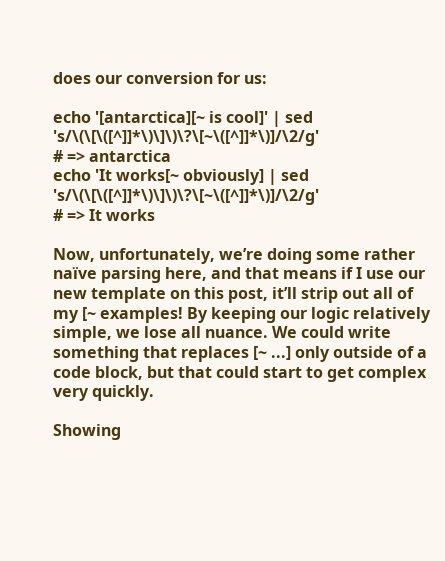does our conversion for us:

echo '[antarctica][~ is cool]' | sed 's/\(\[\([^]]*\)\]\)\?\[~\([^]]*\)]/\2/g'
# => antarctica
echo 'It works[~ obviously] | sed 's/\(\[\([^]]*\)\]\)\?\[~\([^]]*\)]/\2/g'
# => It works

Now, unfortunately, we’re doing some rather naïve parsing here, and that means if I use our new template on this post, it’ll strip out all of my [~ examples! By keeping our logic relatively simple, we lose all nuance. We could write something that replaces [~ ...] only outside of a code block, but that could start to get complex very quickly.

Showing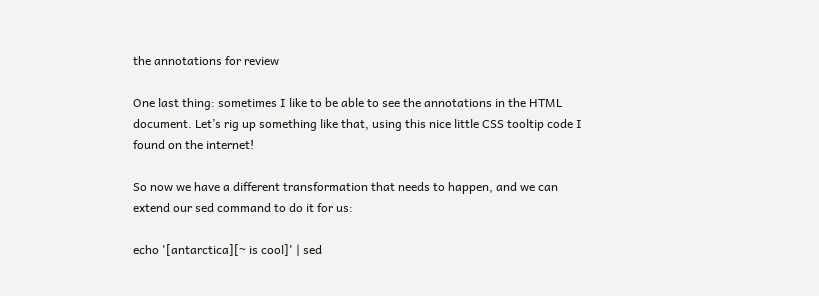the annotations for review

One last thing: sometimes I like to be able to see the annotations in the HTML document. Let’s rig up something like that, using this nice little CSS tooltip code I found on the internet!

So now we have a different transformation that needs to happen, and we can extend our sed command to do it for us:

echo '[antarctica][~ is cool]' | sed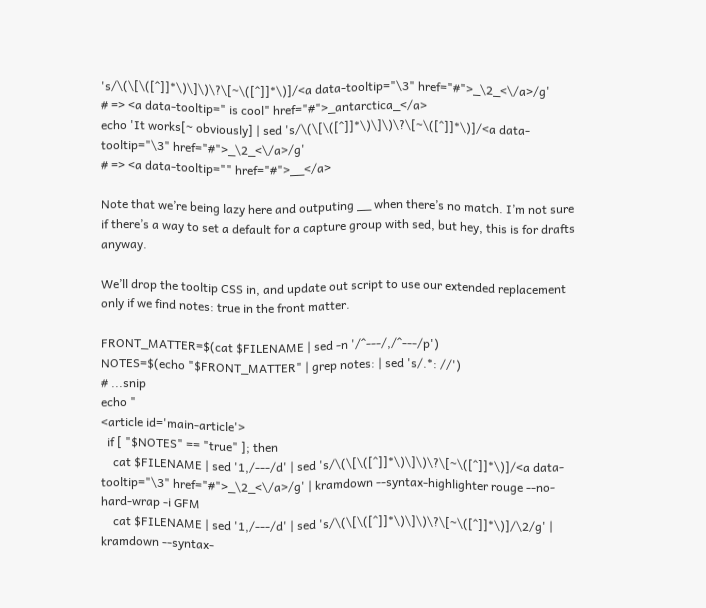's/\(\[\([^]]*\)\]\)\?\[~\([^]]*\)]/<a data-tooltip="\3" href="#">_\2_<\/a>/g'
# => <a data-tooltip=" is cool" href="#">_antarctica_</a>
echo 'It works[~ obviously] | sed 's/\(\[\([^]]*\)\]\)\?\[~\([^]]*\)]/<a data-tooltip="\3" href="#">_\2_<\/a>/g'
# => <a data-tooltip="" href="#">__</a>

Note that we’re being lazy here and outputing __ when there’s no match. I’m not sure if there’s a way to set a default for a capture group with sed, but hey, this is for drafts anyway.

We’ll drop the tooltip CSS in, and update out script to use our extended replacement only if we find notes: true in the front matter.

FRONT_MATTER=$(cat $FILENAME | sed -n '/^---/,/^---/p')
NOTES=$(echo "$FRONT_MATTER" | grep notes: | sed 's/.*: //')
# ...snip
echo "
<article id='main-article'>
  if [ "$NOTES" == "true" ]; then
    cat $FILENAME | sed '1,/---/d' | sed 's/\(\[\([^]]*\)\]\)\?\[~\([^]]*\)]/<a data-tooltip="\3" href="#">_\2_<\/a>/g' | kramdown --syntax-highlighter rouge --no-hard-wrap -i GFM
    cat $FILENAME | sed '1,/---/d' | sed 's/\(\[\([^]]*\)\]\)\?\[~\([^]]*\)]/\2/g' | kramdown --syntax-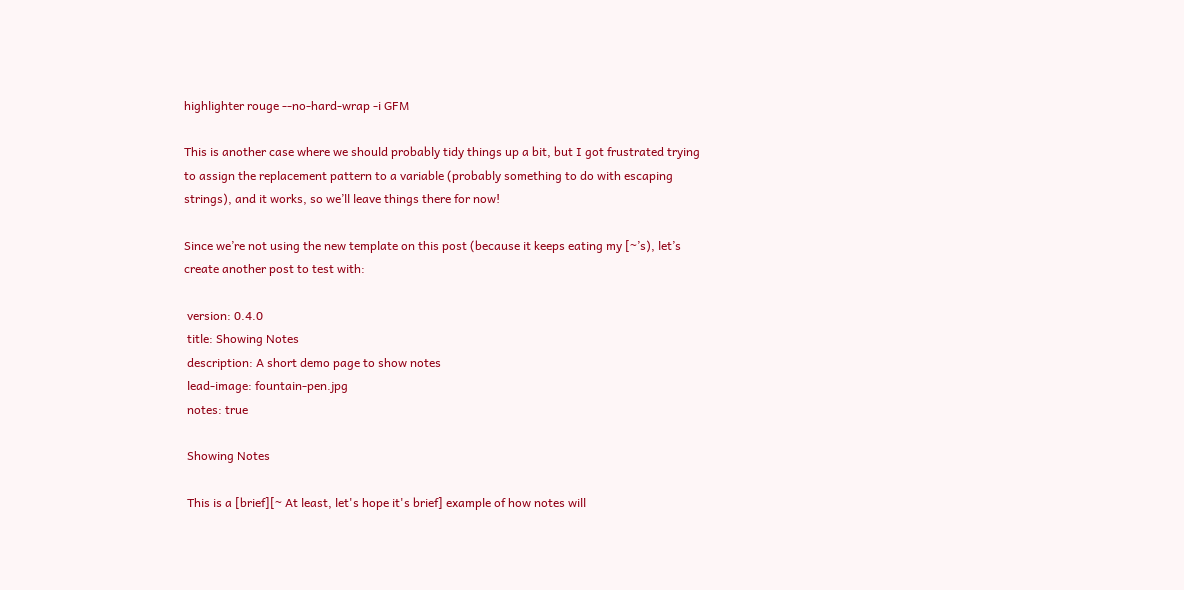highlighter rouge --no-hard-wrap -i GFM

This is another case where we should probably tidy things up a bit, but I got frustrated trying to assign the replacement pattern to a variable (probably something to do with escaping strings), and it works, so we’ll leave things there for now!

Since we’re not using the new template on this post (because it keeps eating my [~’s), let’s create another post to test with:

 version: 0.4.0
 title: Showing Notes
 description: A short demo page to show notes
 lead-image: fountain-pen.jpg
 notes: true

 Showing Notes

 This is a [brief][~ At least, let's hope it's brief] example of how notes will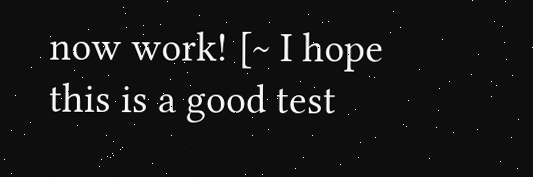now work! [~ I hope this is a good test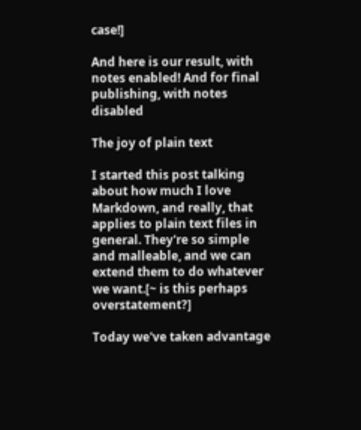case!]

And here is our result, with notes enabled! And for final publishing, with notes disabled

The joy of plain text

I started this post talking about how much I love Markdown, and really, that applies to plain text files in general. They're so simple and malleable, and we can extend them to do whatever we want.[~ is this perhaps overstatement?]

Today we've taken advantage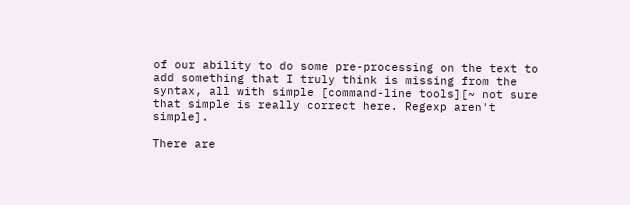of our ability to do some pre-processing on the text to add something that I truly think is missing from the syntax, all with simple [command-line tools][~ not sure that simple is really correct here. Regexp aren't simple].

There are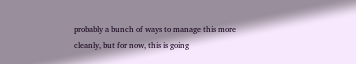probably a bunch of ways to manage this more cleanly, but for now, this is going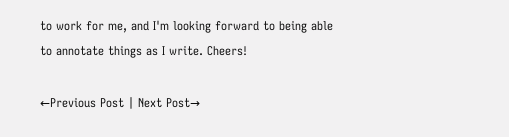to work for me, and I'm looking forward to being able to annotate things as I write. Cheers!

←Previous Post | Next Post→